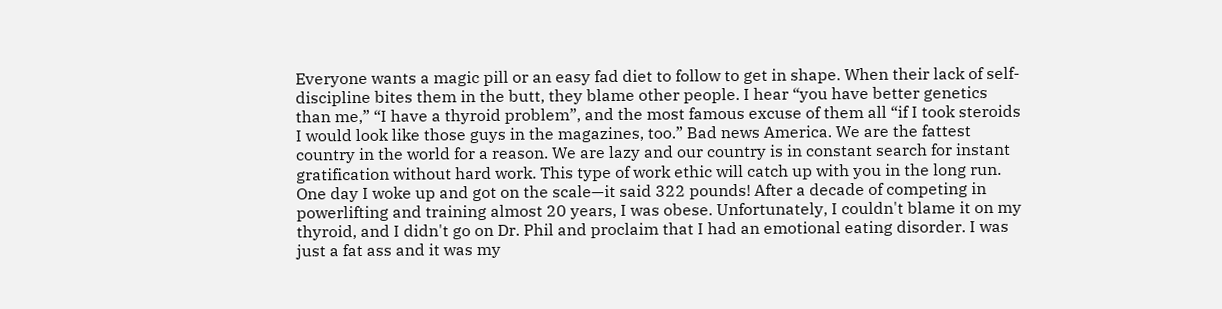Everyone wants a magic pill or an easy fad diet to follow to get in shape. When their lack of self-discipline bites them in the butt, they blame other people. I hear “you have better genetics than me,” “I have a thyroid problem”, and the most famous excuse of them all “if I took steroids I would look like those guys in the magazines, too.” Bad news America. We are the fattest country in the world for a reason. We are lazy and our country is in constant search for instant gratification without hard work. This type of work ethic will catch up with you in the long run. One day I woke up and got on the scale—it said 322 pounds! After a decade of competing in powerlifting and training almost 20 years, I was obese. Unfortunately, I couldn't blame it on my thyroid, and I didn't go on Dr. Phil and proclaim that I had an emotional eating disorder. I was just a fat ass and it was my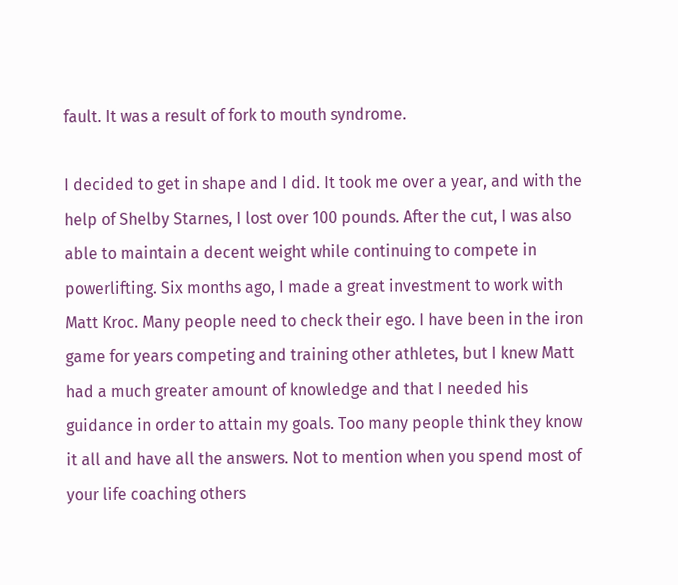fault. It was a result of fork to mouth syndrome.

I decided to get in shape and I did. It took me over a year, and with the help of Shelby Starnes, I lost over 100 pounds. After the cut, I was also able to maintain a decent weight while continuing to compete in powerlifting. Six months ago, I made a great investment to work with Matt Kroc. Many people need to check their ego. I have been in the iron game for years competing and training other athletes, but I knew Matt had a much greater amount of knowledge and that I needed his guidance in order to attain my goals. Too many people think they know it all and have all the answers. Not to mention when you spend most of your life coaching others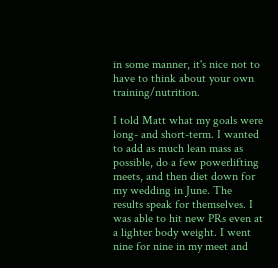in some manner, it's nice not to have to think about your own training/nutrition.

I told Matt what my goals were long- and short-term. I wanted to add as much lean mass as possible, do a few powerlifting meets, and then diet down for my wedding in June. The results speak for themselves. I was able to hit new PRs even at a lighter body weight. I went nine for nine in my meet and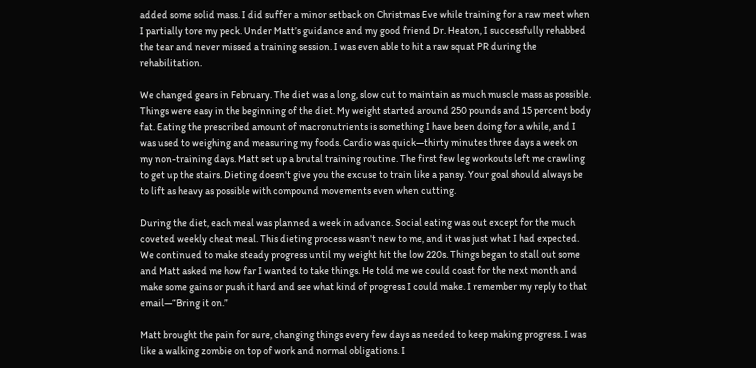added some solid mass. I did suffer a minor setback on Christmas Eve while training for a raw meet when I partially tore my peck. Under Matt’s guidance and my good friend Dr. Heaton, I successfully rehabbed the tear and never missed a training session. I was even able to hit a raw squat PR during the rehabilitation.

We changed gears in February. The diet was a long, slow cut to maintain as much muscle mass as possible. Things were easy in the beginning of the diet. My weight started around 250 pounds and 15 percent body fat. Eating the prescribed amount of macronutrients is something I have been doing for a while, and I was used to weighing and measuring my foods. Cardio was quick—thirty minutes three days a week on my non-training days. Matt set up a brutal training routine. The first few leg workouts left me crawling to get up the stairs. Dieting doesn't give you the excuse to train like a pansy. Your goal should always be to lift as heavy as possible with compound movements even when cutting.

During the diet, each meal was planned a week in advance. Social eating was out except for the much coveted weekly cheat meal. This dieting process wasn't new to me, and it was just what I had expected. We continued to make steady progress until my weight hit the low 220s. Things began to stall out some and Matt asked me how far I wanted to take things. He told me we could coast for the next month and make some gains or push it hard and see what kind of progress I could make. I remember my reply to that email—“Bring it on.”

Matt brought the pain for sure, changing things every few days as needed to keep making progress. I was like a walking zombie on top of work and normal obligations. I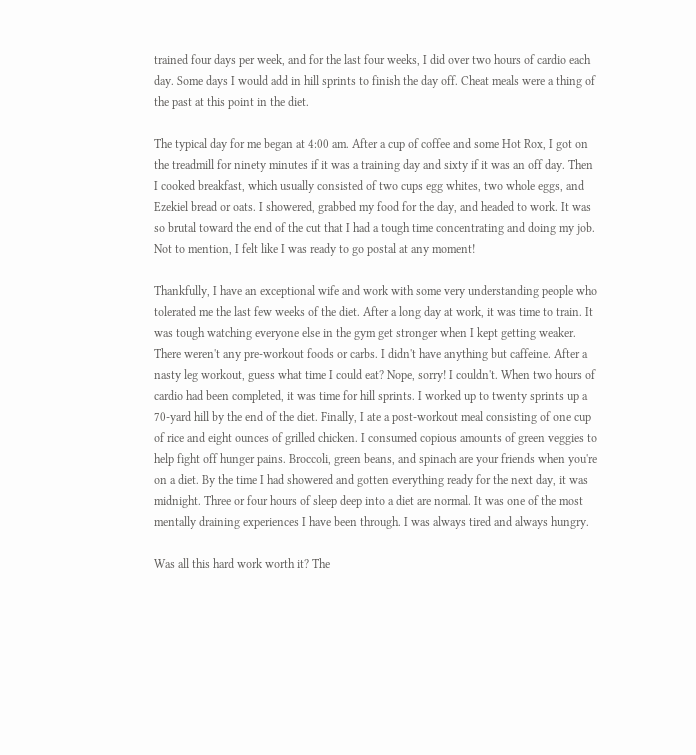trained four days per week, and for the last four weeks, I did over two hours of cardio each day. Some days I would add in hill sprints to finish the day off. Cheat meals were a thing of the past at this point in the diet.

The typical day for me began at 4:00 am. After a cup of coffee and some Hot Rox, I got on the treadmill for ninety minutes if it was a training day and sixty if it was an off day. Then I cooked breakfast, which usually consisted of two cups egg whites, two whole eggs, and Ezekiel bread or oats. I showered, grabbed my food for the day, and headed to work. It was so brutal toward the end of the cut that I had a tough time concentrating and doing my job. Not to mention, I felt like I was ready to go postal at any moment!

Thankfully, I have an exceptional wife and work with some very understanding people who tolerated me the last few weeks of the diet. After a long day at work, it was time to train. It was tough watching everyone else in the gym get stronger when I kept getting weaker. There weren't any pre-workout foods or carbs. I didn't have anything but caffeine. After a nasty leg workout, guess what time I could eat? Nope, sorry! I couldn't. When two hours of cardio had been completed, it was time for hill sprints. I worked up to twenty sprints up a 70-yard hill by the end of the diet. Finally, I ate a post-workout meal consisting of one cup of rice and eight ounces of grilled chicken. I consumed copious amounts of green veggies to help fight off hunger pains. Broccoli, green beans, and spinach are your friends when you're on a diet. By the time I had showered and gotten everything ready for the next day, it was midnight. Three or four hours of sleep deep into a diet are normal. It was one of the most mentally draining experiences I have been through. I was always tired and always hungry.

Was all this hard work worth it? The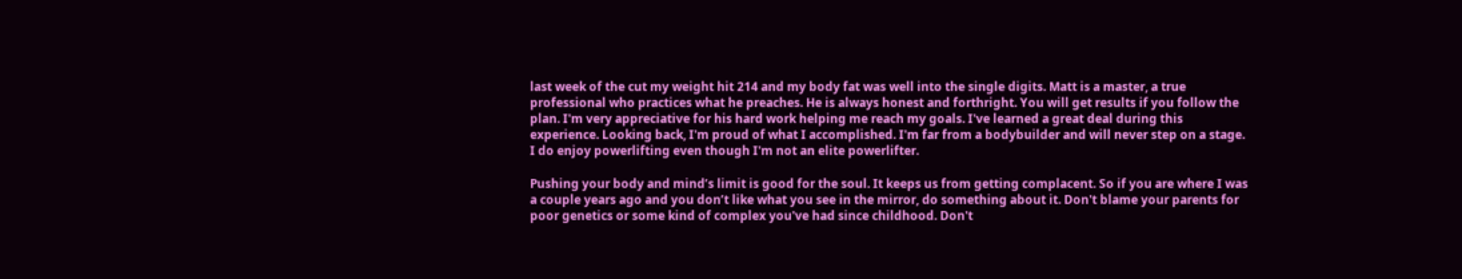last week of the cut my weight hit 214 and my body fat was well into the single digits. Matt is a master, a true professional who practices what he preaches. He is always honest and forthright. You will get results if you follow the plan. I'm very appreciative for his hard work helping me reach my goals. I've learned a great deal during this experience. Looking back, I'm proud of what I accomplished. I'm far from a bodybuilder and will never step on a stage. I do enjoy powerlifting even though I'm not an elite powerlifter.

Pushing your body and mind’s limit is good for the soul. It keeps us from getting complacent. So if you are where I was a couple years ago and you don’t like what you see in the mirror, do something about it. Don't blame your parents for poor genetics or some kind of complex you've had since childhood. Don't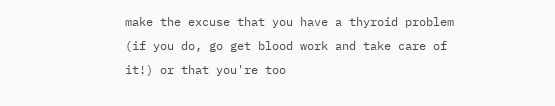make the excuse that you have a thyroid problem (if you do, go get blood work and take care of it!) or that you're too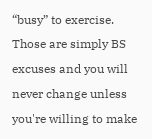“busy” to exercise. Those are simply BS excuses and you will never change unless you're willing to make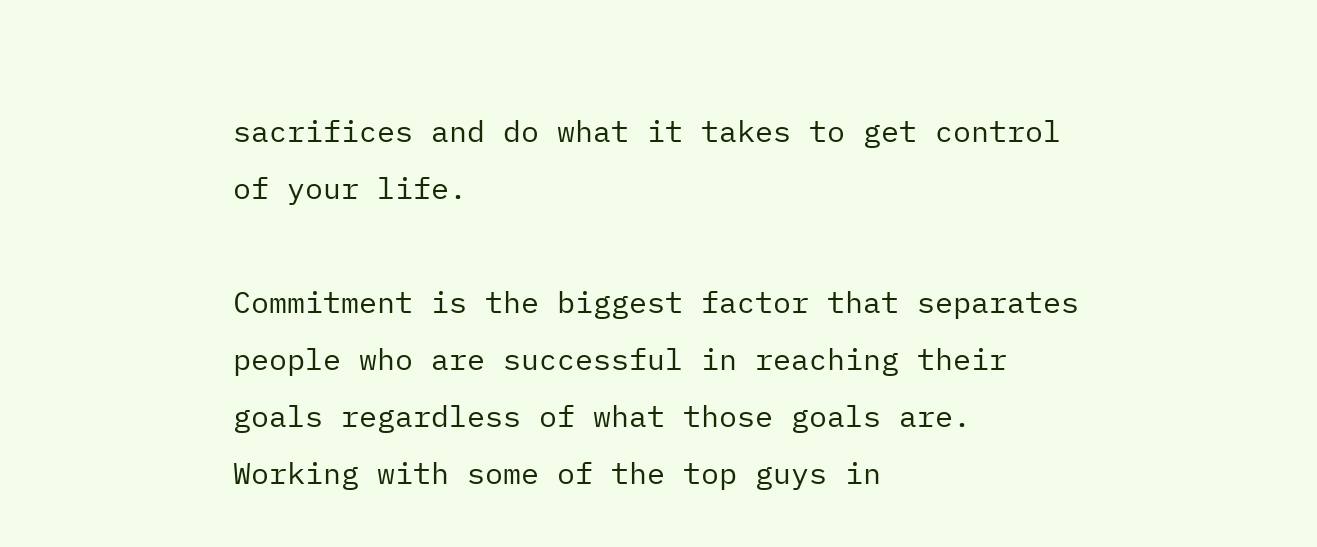sacrifices and do what it takes to get control of your life.

Commitment is the biggest factor that separates people who are successful in reaching their goals regardless of what those goals are. Working with some of the top guys in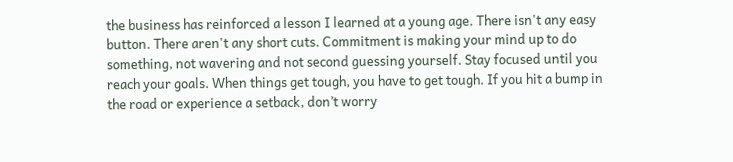the business has reinforced a lesson I learned at a young age. There isn't any easy button. There aren't any short cuts. Commitment is making your mind up to do something, not wavering and not second guessing yourself. Stay focused until you reach your goals. When things get tough, you have to get tough. If you hit a bump in the road or experience a setback, don’t worry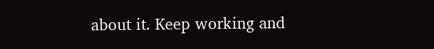about it. Keep working and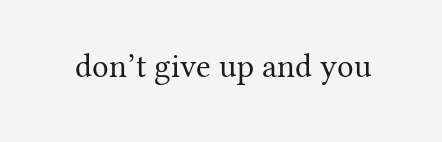don’t give up and you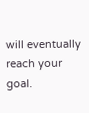will eventually reach your goal.